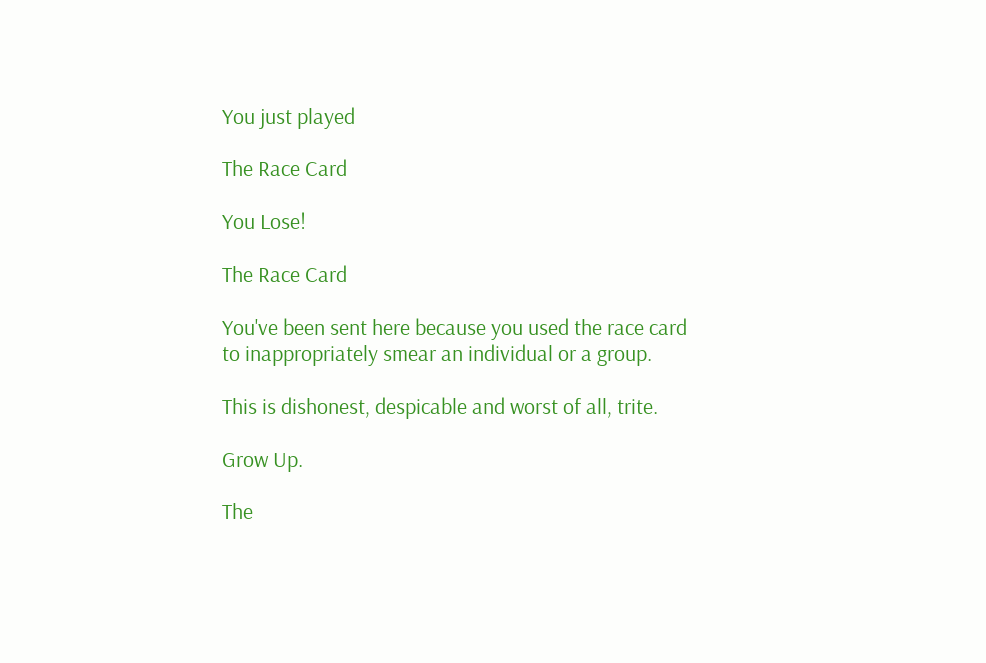You just played

The Race Card

You Lose!

The Race Card

You've been sent here because you used the race card
to inappropriately smear an individual or a group.

This is dishonest, despicable and worst of all, trite.

Grow Up.

The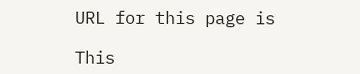URL for this page is

This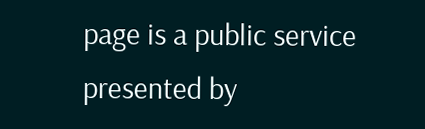page is a public service presented by